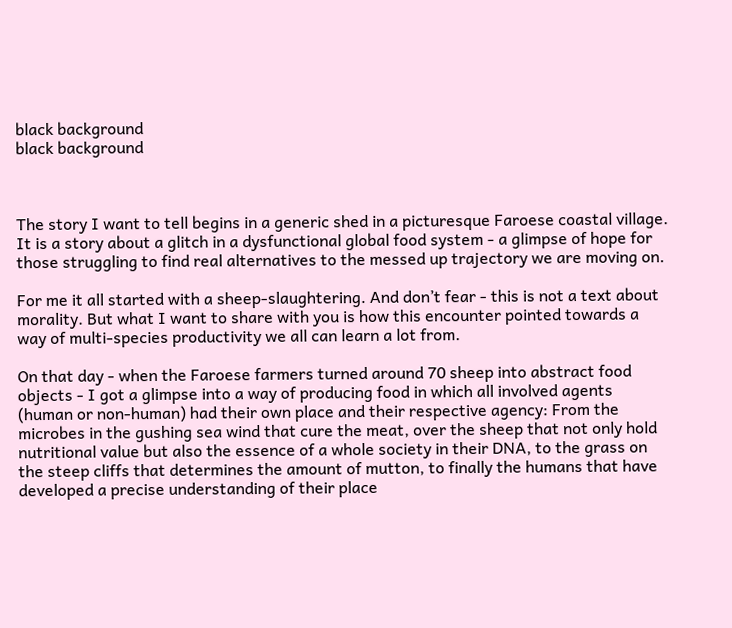black background
black background



The story I want to tell begins in a generic shed in a picturesque Faroese coastal village. It is a story about a glitch in a dysfunctional global food system - a glimpse of hope for those struggling to find real alternatives to the messed up trajectory we are moving on.

For me it all started with a sheep-slaughtering. And don’t fear - this is not a text about morality. But what I want to share with you is how this encounter pointed towards a way of multi-species productivity we all can learn a lot from.

On that day - when the Faroese farmers turned around 70 sheep into abstract food objects - I got a glimpse into a way of producing food in which all involved agents (human or non-human) had their own place and their respective agency: From the microbes in the gushing sea wind that cure the meat, over the sheep that not only hold nutritional value but also the essence of a whole society in their DNA, to the grass on the steep cliffs that determines the amount of mutton, to finally the humans that have developed a precise understanding of their place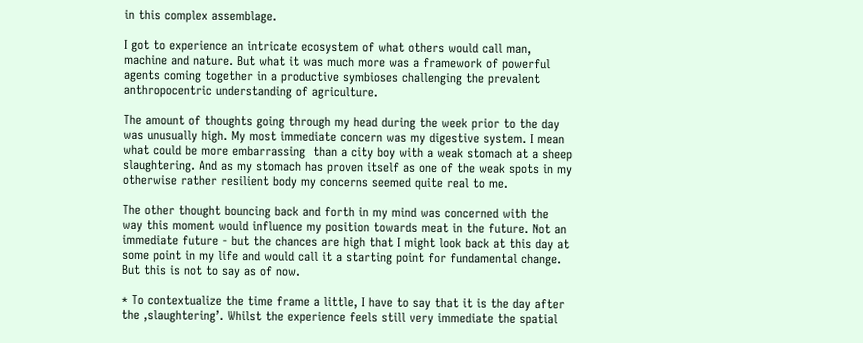in this complex assemblage.

I got to experience an intricate ecosystem of what others would call man, machine and nature. But what it was much more was a framework of powerful agents coming together in a productive symbioses challenging the prevalent anthropocentric understanding of agriculture.

The amount of thoughts going through my head during the week prior to the day was unusually high. My most immediate concern was my digestive system. I mean what could be more embarrassing  than a city boy with a weak stomach at a sheep slaughtering. And as my stomach has proven itself as one of the weak spots in my otherwise rather resilient body my concerns seemed quite real to me.

The other thought bouncing back and forth in my mind was concerned with the way this moment would influence my position towards meat in the future. Not an immediate future - but the chances are high that I might look back at this day at some point in my life and would call it a starting point for fundamental change. But this is not to say as of now.

* To contextualize the time frame a little, I have to say that it is the day after the ‚slaughtering’. Whilst the experience feels still very immediate the spatial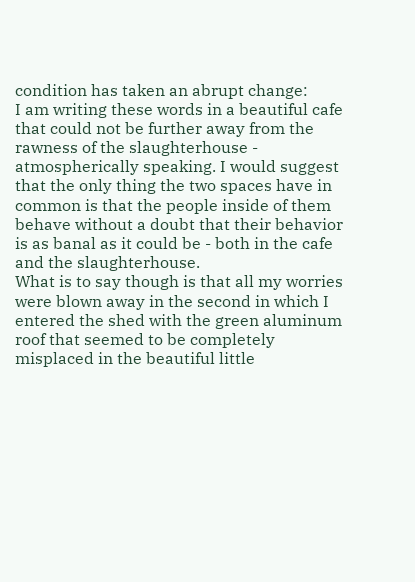condition has taken an abrupt change:
I am writing these words in a beautiful cafe that could not be further away from the rawness of the slaughterhouse - atmospherically speaking. I would suggest that the only thing the two spaces have in common is that the people inside of them behave without a doubt that their behavior is as banal as it could be - both in the cafe and the slaughterhouse.
What is to say though is that all my worries were blown away in the second in which I entered the shed with the green aluminum roof that seemed to be completely misplaced in the beautiful little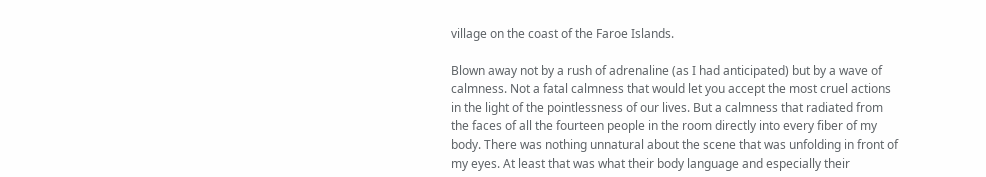village on the coast of the Faroe Islands.

Blown away not by a rush of adrenaline (as I had anticipated) but by a wave of calmness. Not a fatal calmness that would let you accept the most cruel actions in the light of the pointlessness of our lives. But a calmness that radiated from the faces of all the fourteen people in the room directly into every fiber of my body. There was nothing unnatural about the scene that was unfolding in front of my eyes. At least that was what their body language and especially their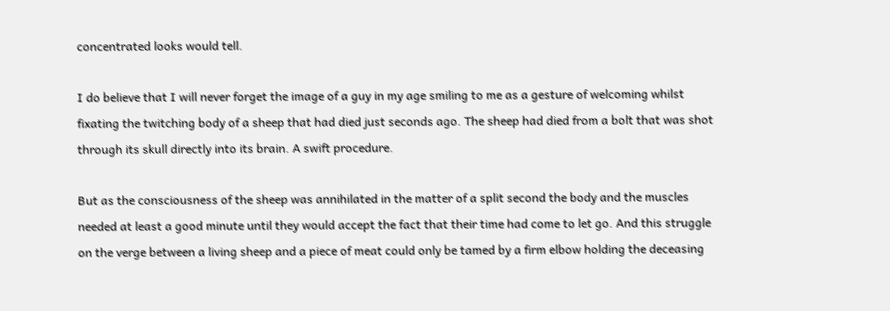concentrated looks would tell.

I do believe that I will never forget the image of a guy in my age smiling to me as a gesture of welcoming whilst fixating the twitching body of a sheep that had died just seconds ago. The sheep had died from a bolt that was shot through its skull directly into its brain. A swift procedure.

But as the consciousness of the sheep was annihilated in the matter of a split second the body and the muscles needed at least a good minute until they would accept the fact that their time had come to let go. And this struggle on the verge between a living sheep and a piece of meat could only be tamed by a firm elbow holding the deceasing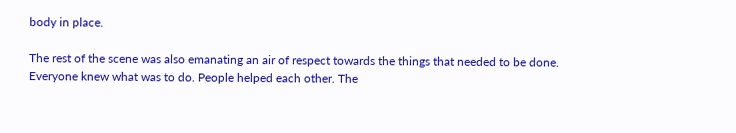body in place.

The rest of the scene was also emanating an air of respect towards the things that needed to be done. Everyone knew what was to do. People helped each other. The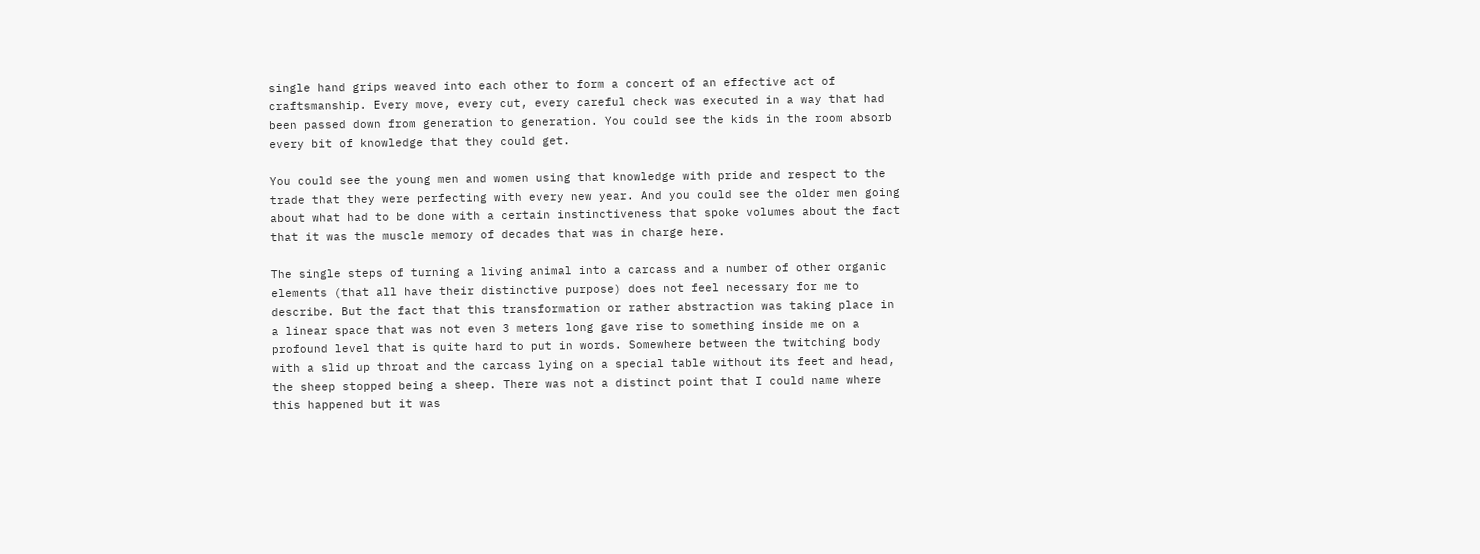single hand grips weaved into each other to form a concert of an effective act of craftsmanship. Every move, every cut, every careful check was executed in a way that had been passed down from generation to generation. You could see the kids in the room absorb every bit of knowledge that they could get.

You could see the young men and women using that knowledge with pride and respect to the trade that they were perfecting with every new year. And you could see the older men going about what had to be done with a certain instinctiveness that spoke volumes about the fact that it was the muscle memory of decades that was in charge here.

The single steps of turning a living animal into a carcass and a number of other organic elements (that all have their distinctive purpose) does not feel necessary for me to describe. But the fact that this transformation or rather abstraction was taking place in a linear space that was not even 3 meters long gave rise to something inside me on a profound level that is quite hard to put in words. Somewhere between the twitching body with a slid up throat and the carcass lying on a special table without its feet and head, the sheep stopped being a sheep. There was not a distinct point that I could name where this happened but it was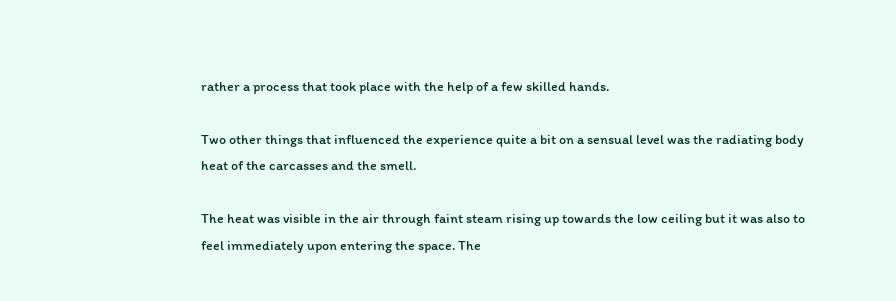rather a process that took place with the help of a few skilled hands.

Two other things that influenced the experience quite a bit on a sensual level was the radiating body heat of the carcasses and the smell.

The heat was visible in the air through faint steam rising up towards the low ceiling but it was also to feel immediately upon entering the space. The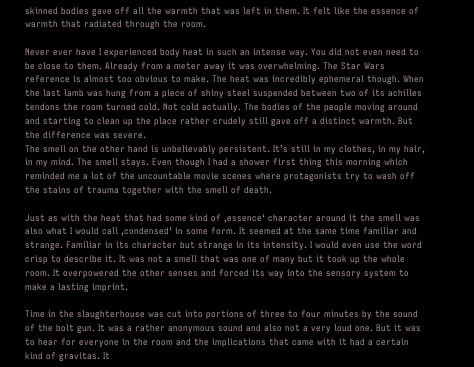skinned bodies gave off all the warmth that was left in them. It felt like the essence of warmth that radiated through the room.

Never ever have I experienced body heat in such an intense way. You did not even need to be close to them. Already from a meter away it was overwhelming. The Star Wars reference is almost too obvious to make. The heat was incredibly ephemeral though. When the last lamb was hung from a piece of shiny steel suspended between two of its achilles tendons the room turned cold. Not cold actually. The bodies of the people moving around and starting to clean up the place rather crudely still gave off a distinct warmth. But the difference was severe.
The smell on the other hand is unbelievably persistent. It’s still in my clothes, in my hair, in my mind. The smell stays. Even though I had a shower first thing this morning which reminded me a lot of the uncountable movie scenes where protagonists try to wash off the stains of trauma together with the smell of death.

Just as with the heat that had some kind of ‚essence‘ character around it the smell was also what I would call ‚condensed‘ in some form. It seemed at the same time familiar and strange. Familiar in its character but strange in its intensity. I would even use the word crisp to describe it. It was not a smell that was one of many but it took up the whole room. It overpowered the other senses and forced its way into the sensory system to make a lasting imprint.

Time in the slaughterhouse was cut into portions of three to four minutes by the sound of the bolt gun. It was a rather anonymous sound and also not a very loud one. But it was to hear for everyone in the room and the implications that came with it had a certain kind of gravitas. It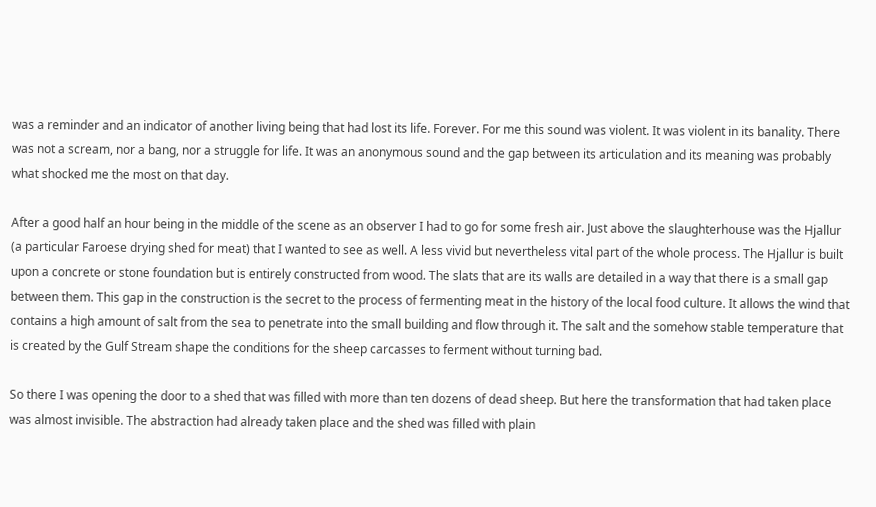was a reminder and an indicator of another living being that had lost its life. Forever. For me this sound was violent. It was violent in its banality. There was not a scream, nor a bang, nor a struggle for life. It was an anonymous sound and the gap between its articulation and its meaning was probably what shocked me the most on that day.

After a good half an hour being in the middle of the scene as an observer I had to go for some fresh air. Just above the slaughterhouse was the Hjallur (a particular Faroese drying shed for meat) that I wanted to see as well. A less vivid but nevertheless vital part of the whole process. The Hjallur is built upon a concrete or stone foundation but is entirely constructed from wood. The slats that are its walls are detailed in a way that there is a small gap between them. This gap in the construction is the secret to the process of fermenting meat in the history of the local food culture. It allows the wind that contains a high amount of salt from the sea to penetrate into the small building and flow through it. The salt and the somehow stable temperature that is created by the Gulf Stream shape the conditions for the sheep carcasses to ferment without turning bad.

So there I was opening the door to a shed that was filled with more than ten dozens of dead sheep. But here the transformation that had taken place was almost invisible. The abstraction had already taken place and the shed was filled with plain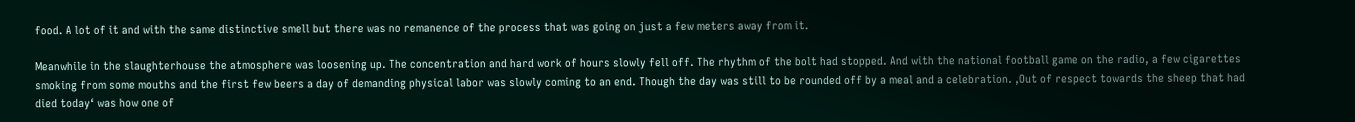food. A lot of it and with the same distinctive smell but there was no remanence of the process that was going on just a few meters away from it.

Meanwhile in the slaughterhouse the atmosphere was loosening up. The concentration and hard work of hours slowly fell off. The rhythm of the bolt had stopped. And with the national football game on the radio, a few cigarettes smoking from some mouths and the first few beers a day of demanding physical labor was slowly coming to an end. Though the day was still to be rounded off by a meal and a celebration. ‚Out of respect towards the sheep that had died today‘ was how one of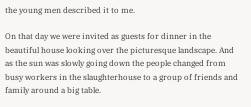the young men described it to me.

On that day we were invited as guests for dinner in the beautiful house looking over the picturesque landscape. And as the sun was slowly going down the people changed from busy workers in the slaughterhouse to a group of friends and family around a big table.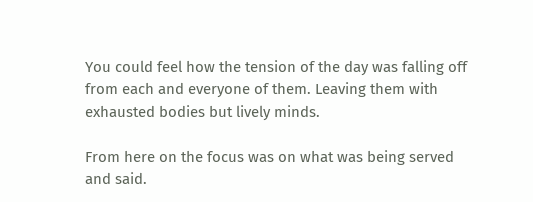You could feel how the tension of the day was falling off from each and everyone of them. Leaving them with exhausted bodies but lively minds.

From here on the focus was on what was being served and said.